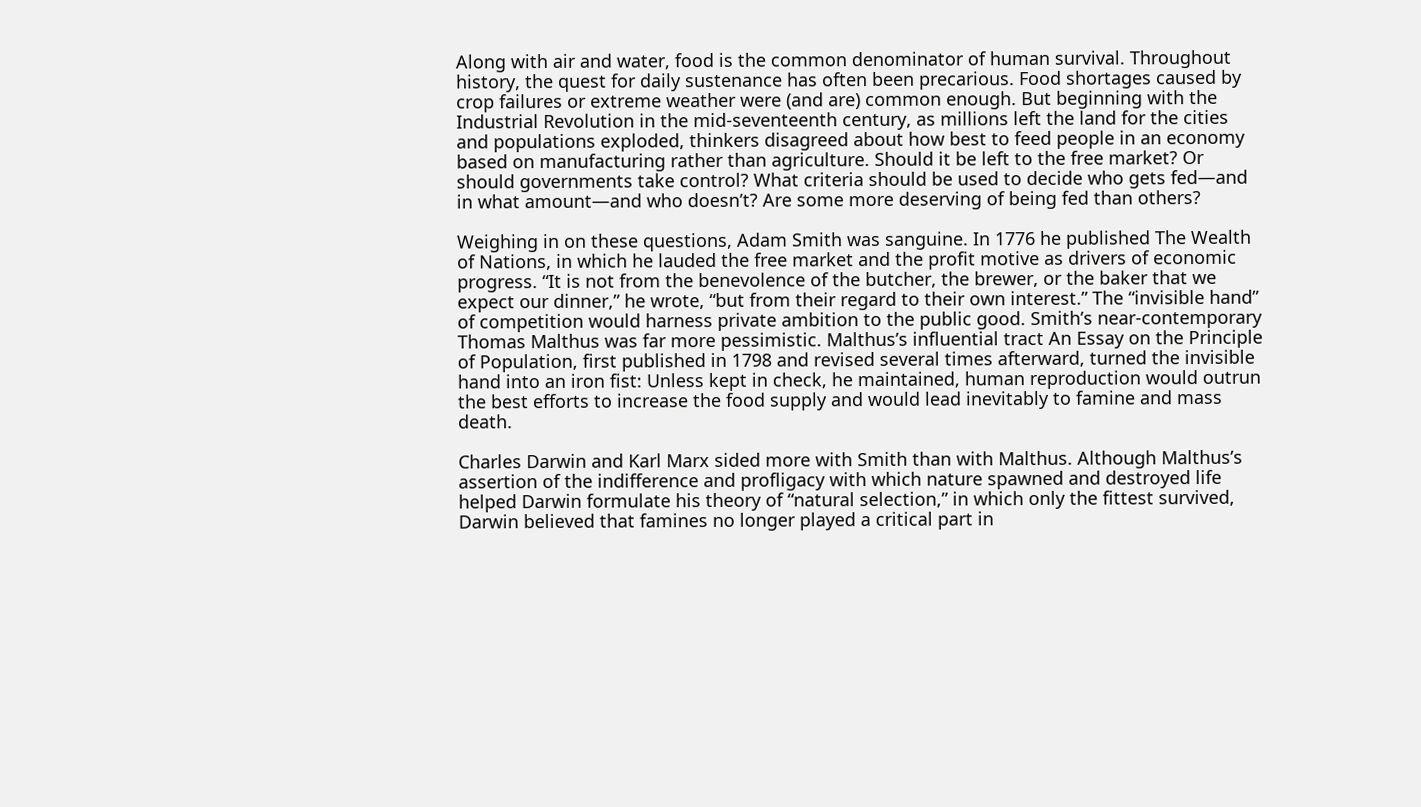Along with air and water, food is the common denominator of human survival. Throughout history, the quest for daily sustenance has often been precarious. Food shortages caused by crop failures or extreme weather were (and are) common enough. But beginning with the Industrial Revolution in the mid-seventeenth century, as millions left the land for the cities and populations exploded, thinkers disagreed about how best to feed people in an economy based on manufacturing rather than agriculture. Should it be left to the free market? Or should governments take control? What criteria should be used to decide who gets fed—and in what amount—and who doesn’t? Are some more deserving of being fed than others?

Weighing in on these questions, Adam Smith was sanguine. In 1776 he published The Wealth of Nations, in which he lauded the free market and the profit motive as drivers of economic progress. “It is not from the benevolence of the butcher, the brewer, or the baker that we expect our dinner,” he wrote, “but from their regard to their own interest.” The “invisible hand” of competition would harness private ambition to the public good. Smith’s near-contemporary Thomas Malthus was far more pessimistic. Malthus’s influential tract An Essay on the Principle of Population, first published in 1798 and revised several times afterward, turned the invisible hand into an iron fist: Unless kept in check, he maintained, human reproduction would outrun the best efforts to increase the food supply and would lead inevitably to famine and mass death.

Charles Darwin and Karl Marx sided more with Smith than with Malthus. Although Malthus’s assertion of the indifference and profligacy with which nature spawned and destroyed life helped Darwin formulate his theory of “natural selection,” in which only the fittest survived, Darwin believed that famines no longer played a critical part in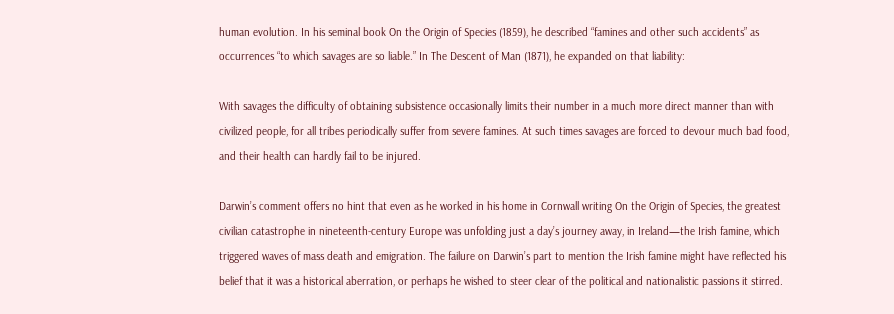human evolution. In his seminal book On the Origin of Species (1859), he described “famines and other such accidents” as occurrences “to which savages are so liable.” In The Descent of Man (1871), he expanded on that liability:

With savages the difficulty of obtaining subsistence occasionally limits their number in a much more direct manner than with civilized people, for all tribes periodically suffer from severe famines. At such times savages are forced to devour much bad food, and their health can hardly fail to be injured.

Darwin’s comment offers no hint that even as he worked in his home in Cornwall writing On the Origin of Species, the greatest civilian catastrophe in nineteenth-century Europe was unfolding just a day’s journey away, in Ireland—the Irish famine, which triggered waves of mass death and emigration. The failure on Darwin’s part to mention the Irish famine might have reflected his belief that it was a historical aberration, or perhaps he wished to steer clear of the political and nationalistic passions it stirred.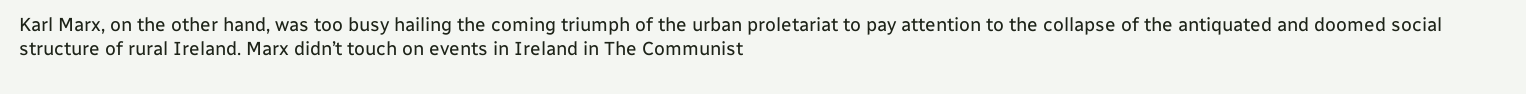Karl Marx, on the other hand, was too busy hailing the coming triumph of the urban proletariat to pay attention to the collapse of the antiquated and doomed social structure of rural Ireland. Marx didn’t touch on events in Ireland in The Communist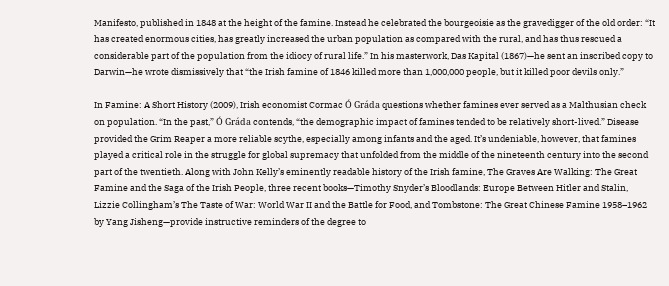Manifesto, published in 1848 at the height of the famine. Instead he celebrated the bourgeoisie as the gravedigger of the old order: “It has created enormous cities, has greatly increased the urban population as compared with the rural, and has thus rescued a considerable part of the population from the idiocy of rural life.” In his masterwork, Das Kapital (1867)—he sent an inscribed copy to Darwin—he wrote dismissively that “the Irish famine of 1846 killed more than 1,000,000 people, but it killed poor devils only.”

In Famine: A Short History (2009), Irish economist Cormac Ó Gráda questions whether famines ever served as a Malthusian check on population. “In the past,” Ó Gráda contends, “the demographic impact of famines tended to be relatively short-lived.” Disease provided the Grim Reaper a more reliable scythe, especially among infants and the aged. It’s undeniable, however, that famines played a critical role in the struggle for global supremacy that unfolded from the middle of the nineteenth century into the second part of the twentieth. Along with John Kelly’s eminently readable history of the Irish famine, The Graves Are Walking: The Great Famine and the Saga of the Irish People, three recent books—Timothy Snyder’s Bloodlands: Europe Between Hitler and Stalin, Lizzie Collingham’s The Taste of War: World War II and the Battle for Food, and Tombstone: The Great Chinese Famine 1958–1962 by Yang Jisheng—provide instructive reminders of the degree to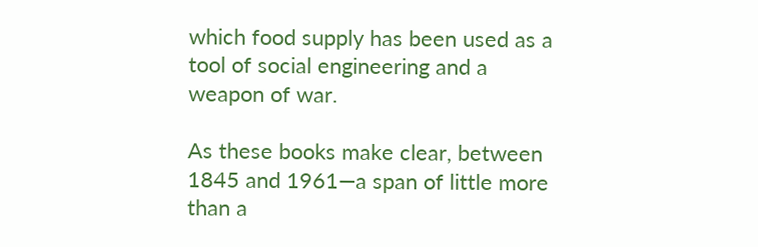which food supply has been used as a tool of social engineering and a weapon of war.

As these books make clear, between 1845 and 1961—a span of little more than a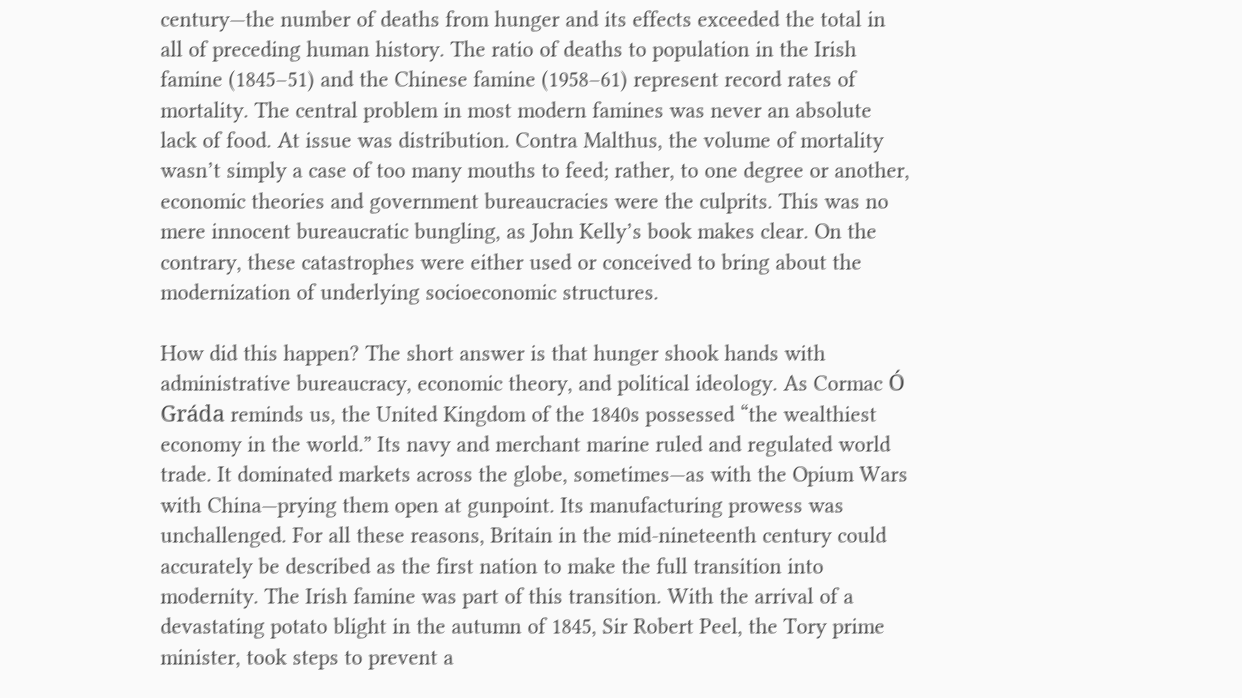century—the number of deaths from hunger and its effects exceeded the total in all of preceding human history. The ratio of deaths to population in the Irish famine (1845–51) and the Chinese famine (1958–61) represent record rates of mortality. The central problem in most modern famines was never an absolute lack of food. At issue was distribution. Contra Malthus, the volume of mortality wasn’t simply a case of too many mouths to feed; rather, to one degree or another, economic theories and government bureaucracies were the culprits. This was no mere innocent bureaucratic bungling, as John Kelly’s book makes clear. On the contrary, these catastrophes were either used or conceived to bring about the modernization of underlying socioeconomic structures.

How did this happen? The short answer is that hunger shook hands with administrative bureaucracy, economic theory, and political ideology. As Cormac Ó Gráda reminds us, the United Kingdom of the 1840s possessed “the wealthiest economy in the world.” Its navy and merchant marine ruled and regulated world trade. It dominated markets across the globe, sometimes—as with the Opium Wars with China—prying them open at gunpoint. Its manufacturing prowess was unchallenged. For all these reasons, Britain in the mid-nineteenth century could accurately be described as the first nation to make the full transition into modernity. The Irish famine was part of this transition. With the arrival of a devastating potato blight in the autumn of 1845, Sir Robert Peel, the Tory prime minister, took steps to prevent a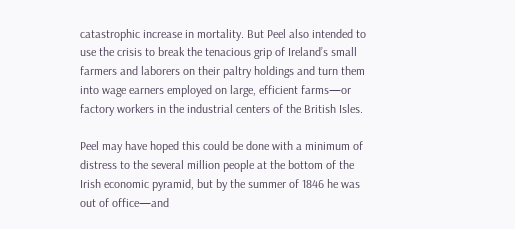catastrophic increase in mortality. But Peel also intended to use the crisis to break the tenacious grip of Ireland’s small farmers and laborers on their paltry holdings and turn them into wage earners employed on large, efficient farms—or factory workers in the industrial centers of the British Isles.

Peel may have hoped this could be done with a minimum of distress to the several million people at the bottom of the Irish economic pyramid, but by the summer of 1846 he was out of office—and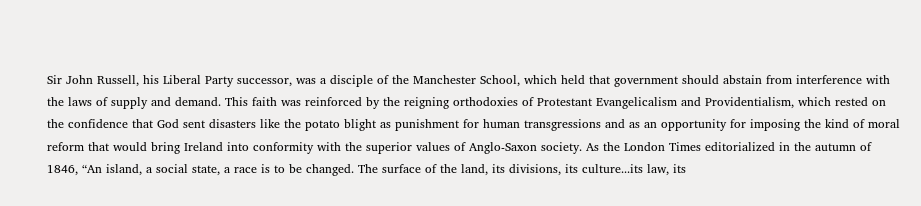Sir John Russell, his Liberal Party successor, was a disciple of the Manchester School, which held that government should abstain from interference with the laws of supply and demand. This faith was reinforced by the reigning orthodoxies of Protestant Evangelicalism and Providentialism, which rested on the confidence that God sent disasters like the potato blight as punishment for human transgressions and as an opportunity for imposing the kind of moral reform that would bring Ireland into conformity with the superior values of Anglo-Saxon society. As the London Times editorialized in the autumn of 1846, “An island, a social state, a race is to be changed. The surface of the land, its divisions, its culture...its law, its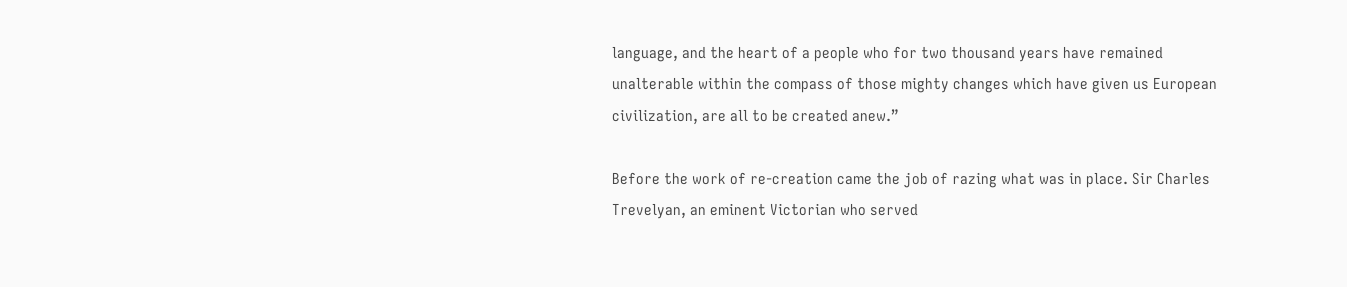language, and the heart of a people who for two thousand years have remained unalterable within the compass of those mighty changes which have given us European civilization, are all to be created anew.”

Before the work of re-creation came the job of razing what was in place. Sir Charles Trevelyan, an eminent Victorian who served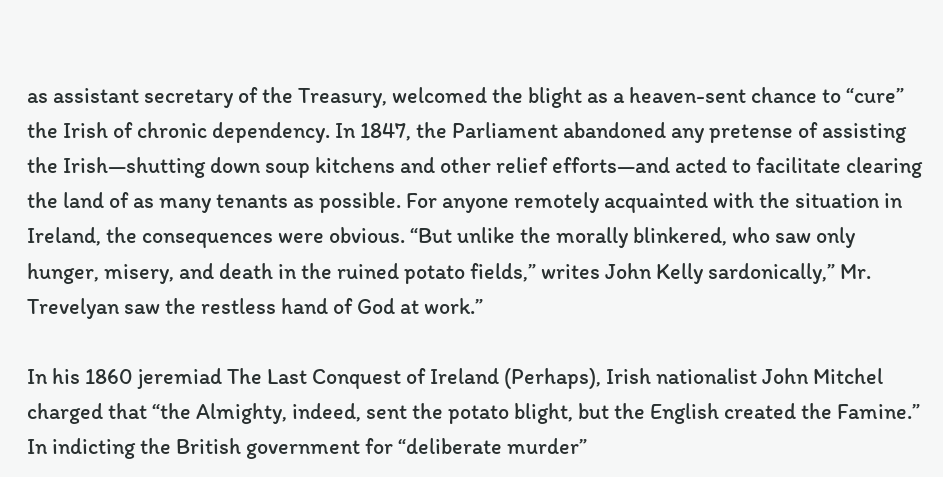as assistant secretary of the Treasury, welcomed the blight as a heaven-sent chance to “cure” the Irish of chronic dependency. In 1847, the Parliament abandoned any pretense of assisting the Irish—shutting down soup kitchens and other relief efforts—and acted to facilitate clearing the land of as many tenants as possible. For anyone remotely acquainted with the situation in Ireland, the consequences were obvious. “But unlike the morally blinkered, who saw only hunger, misery, and death in the ruined potato fields,” writes John Kelly sardonically,” Mr. Trevelyan saw the restless hand of God at work.”

In his 1860 jeremiad The Last Conquest of Ireland (Perhaps), Irish nationalist John Mitchel charged that “the Almighty, indeed, sent the potato blight, but the English created the Famine.” In indicting the British government for “deliberate murder”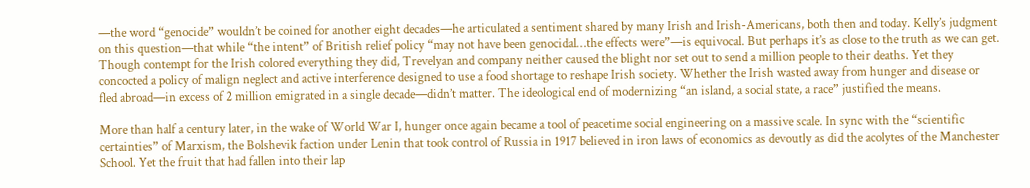—the word “genocide” wouldn’t be coined for another eight decades—he articulated a sentiment shared by many Irish and Irish-Americans, both then and today. Kelly’s judgment on this question—that while “the intent” of British relief policy “may not have been genocidal…the effects were”—is equivocal. But perhaps it’s as close to the truth as we can get. Though contempt for the Irish colored everything they did, Trevelyan and company neither caused the blight nor set out to send a million people to their deaths. Yet they concocted a policy of malign neglect and active interference designed to use a food shortage to reshape Irish society. Whether the Irish wasted away from hunger and disease or fled abroad—in excess of 2 million emigrated in a single decade—didn’t matter. The ideological end of modernizing “an island, a social state, a race” justified the means.

More than half a century later, in the wake of World War I, hunger once again became a tool of peacetime social engineering on a massive scale. In sync with the “scientific certainties” of Marxism, the Bolshevik faction under Lenin that took control of Russia in 1917 believed in iron laws of economics as devoutly as did the acolytes of the Manchester School. Yet the fruit that had fallen into their lap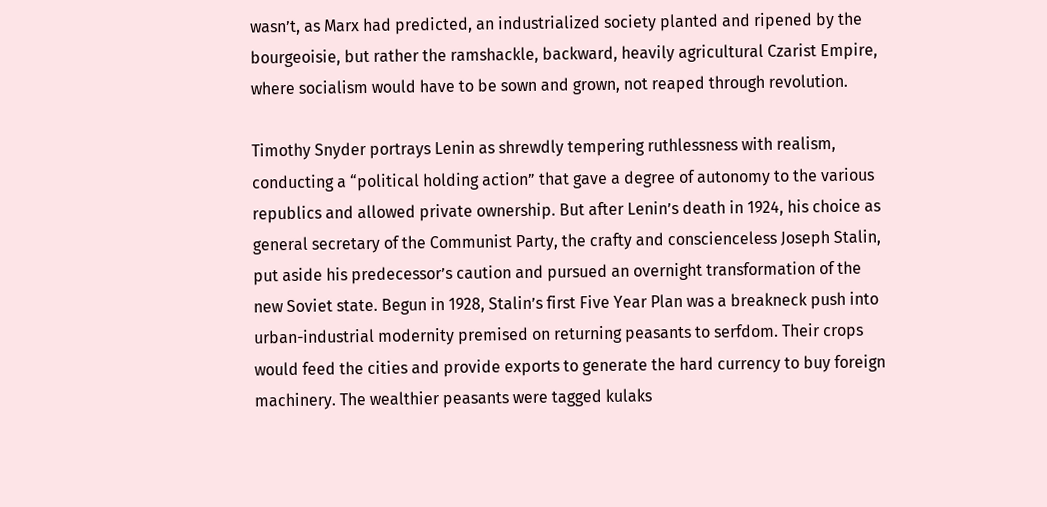wasn’t, as Marx had predicted, an industrialized society planted and ripened by the bourgeoisie, but rather the ramshackle, backward, heavily agricultural Czarist Empire, where socialism would have to be sown and grown, not reaped through revolution.

Timothy Snyder portrays Lenin as shrewdly tempering ruthlessness with realism, conducting a “political holding action” that gave a degree of autonomy to the various republics and allowed private ownership. But after Lenin’s death in 1924, his choice as general secretary of the Communist Party, the crafty and conscienceless Joseph Stalin, put aside his predecessor’s caution and pursued an overnight transformation of the new Soviet state. Begun in 1928, Stalin’s first Five Year Plan was a breakneck push into urban-industrial modernity premised on returning peasants to serfdom. Their crops would feed the cities and provide exports to generate the hard currency to buy foreign machinery. The wealthier peasants were tagged kulaks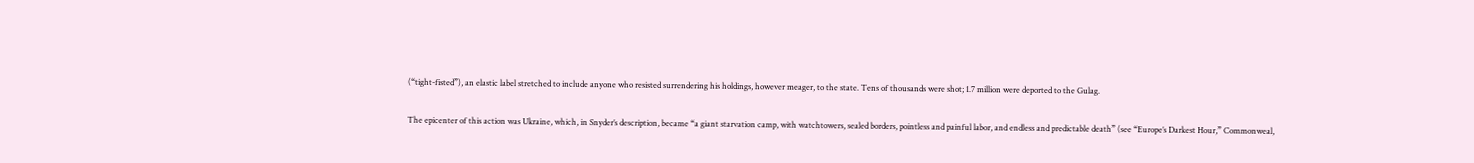(“tight-fisted”), an elastic label stretched to include anyone who resisted surrendering his holdings, however meager, to the state. Tens of thousands were shot; 1.7 million were deported to the Gulag.

The epicenter of this action was Ukraine, which, in Snyder’s description, became “a giant starvation camp, with watchtowers, sealed borders, pointless and painful labor, and endless and predictable death” (see “Europe’s Darkest Hour,” Commonweal,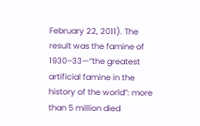February 22, 2011). The result was the famine of 1930–33—“the greatest artificial famine in the history of the world”: more than 5 million died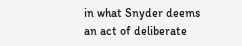in what Snyder deems an act of deliberate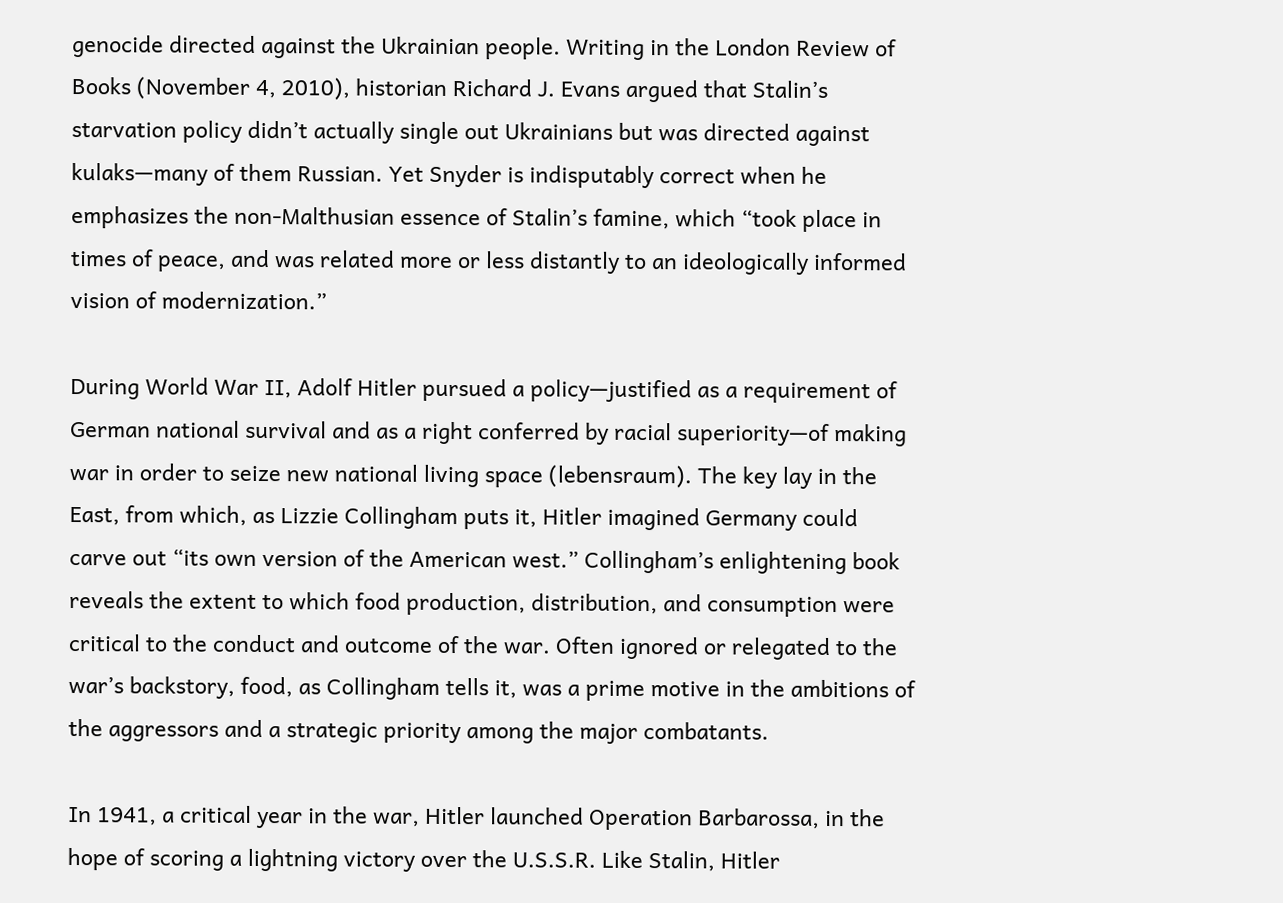genocide directed against the Ukrainian people. Writing in the London Review of Books (November 4, 2010), historian Richard J. Evans argued that Stalin’s starvation policy didn’t actually single out Ukrainians but was directed against kulaks—many of them Russian. Yet Snyder is indisputably correct when he emphasizes the non-Malthusian essence of Stalin’s famine, which “took place in times of peace, and was related more or less distantly to an ideologically informed vision of modernization.”

During World War II, Adolf Hitler pursued a policy—justified as a requirement of German national survival and as a right conferred by racial superiority—of making war in order to seize new national living space (lebensraum). The key lay in the East, from which, as Lizzie Collingham puts it, Hitler imagined Germany could carve out “its own version of the American west.” Collingham’s enlightening book reveals the extent to which food production, distribution, and consumption were critical to the conduct and outcome of the war. Often ignored or relegated to the war’s backstory, food, as Collingham tells it, was a prime motive in the ambitions of the aggressors and a strategic priority among the major combatants.

In 1941, a critical year in the war, Hitler launched Operation Barbarossa, in the hope of scoring a lightning victory over the U.S.S.R. Like Stalin, Hitler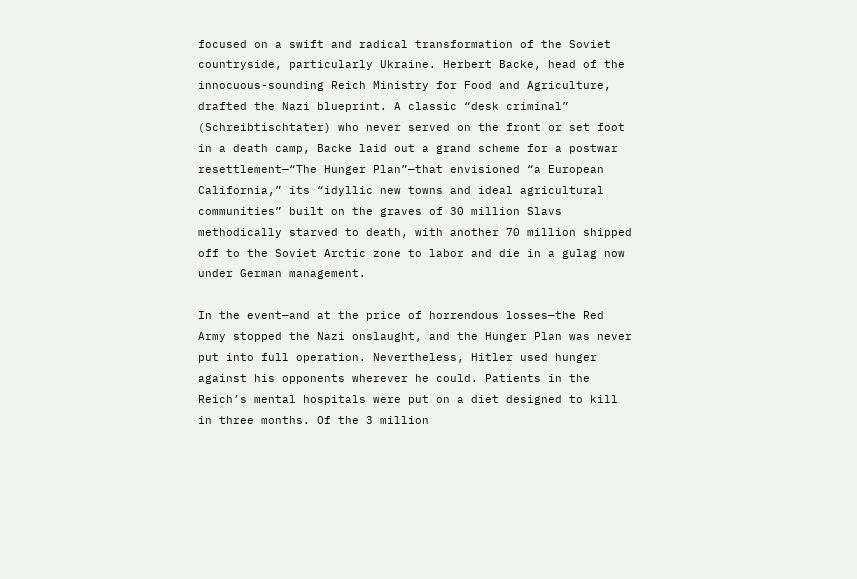focused on a swift and radical transformation of the Soviet countryside, particularly Ukraine. Herbert Backe, head of the innocuous-sounding Reich Ministry for Food and Agriculture, drafted the Nazi blueprint. A classic “desk criminal” (Schreibtischtater) who never served on the front or set foot in a death camp, Backe laid out a grand scheme for a postwar resettlement—“The Hunger Plan”—that envisioned “a European California,” its “idyllic new towns and ideal agricultural communities” built on the graves of 30 million Slavs methodically starved to death, with another 70 million shipped off to the Soviet Arctic zone to labor and die in a gulag now under German management.

In the event—and at the price of horrendous losses—the Red Army stopped the Nazi onslaught, and the Hunger Plan was never put into full operation. Nevertheless, Hitler used hunger against his opponents wherever he could. Patients in the Reich’s mental hospitals were put on a diet designed to kill in three months. Of the 3 million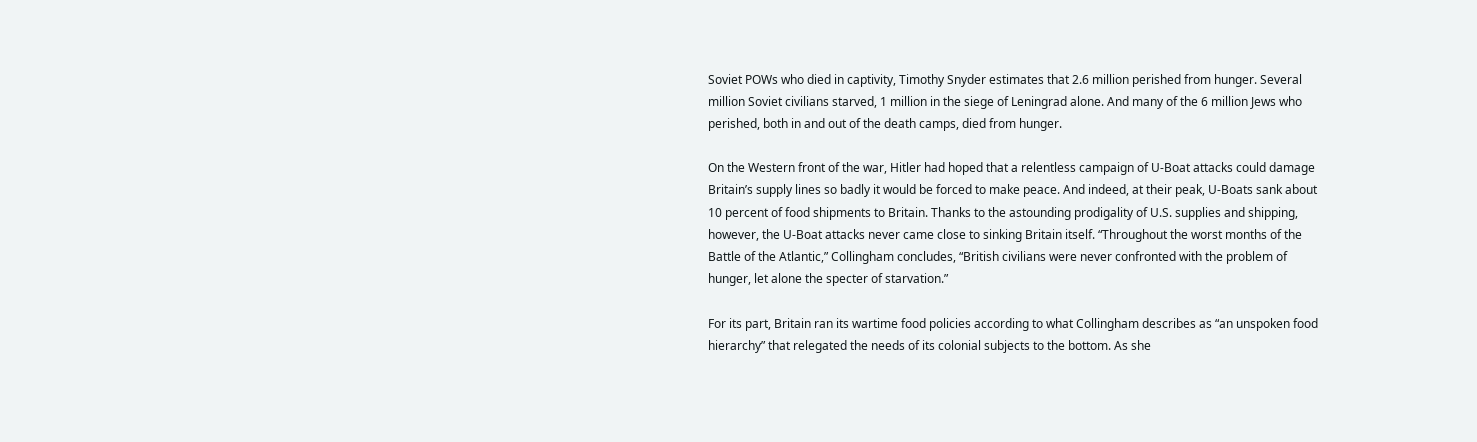Soviet POWs who died in captivity, Timothy Snyder estimates that 2.6 million perished from hunger. Several million Soviet civilians starved, 1 million in the siege of Leningrad alone. And many of the 6 million Jews who perished, both in and out of the death camps, died from hunger.

On the Western front of the war, Hitler had hoped that a relentless campaign of U-Boat attacks could damage Britain’s supply lines so badly it would be forced to make peace. And indeed, at their peak, U-Boats sank about 10 percent of food shipments to Britain. Thanks to the astounding prodigality of U.S. supplies and shipping, however, the U-Boat attacks never came close to sinking Britain itself. “Throughout the worst months of the Battle of the Atlantic,” Collingham concludes, “British civilians were never confronted with the problem of hunger, let alone the specter of starvation.”

For its part, Britain ran its wartime food policies according to what Collingham describes as “an unspoken food hierarchy” that relegated the needs of its colonial subjects to the bottom. As she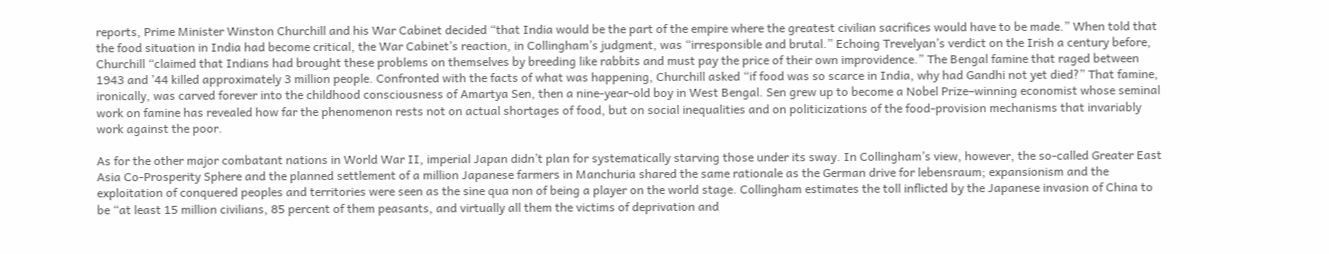reports, Prime Minister Winston Churchill and his War Cabinet decided “that India would be the part of the empire where the greatest civilian sacrifices would have to be made.” When told that the food situation in India had become critical, the War Cabinet’s reaction, in Collingham’s judgment, was “irresponsible and brutal.” Echoing Trevelyan’s verdict on the Irish a century before, Churchill “claimed that Indians had brought these problems on themselves by breeding like rabbits and must pay the price of their own improvidence.” The Bengal famine that raged between 1943 and ’44 killed approximately 3 million people. Confronted with the facts of what was happening, Churchill asked “if food was so scarce in India, why had Gandhi not yet died?” That famine, ironically, was carved forever into the childhood consciousness of Amartya Sen, then a nine-year-old boy in West Bengal. Sen grew up to become a Nobel Prize–winning economist whose seminal work on famine has revealed how far the phenomenon rests not on actual shortages of food, but on social inequalities and on politicizations of the food-provision mechanisms that invariably work against the poor.

As for the other major combatant nations in World War II, imperial Japan didn’t plan for systematically starving those under its sway. In Collingham’s view, however, the so-called Greater East Asia Co-Prosperity Sphere and the planned settlement of a million Japanese farmers in Manchuria shared the same rationale as the German drive for lebensraum; expansionism and the exploitation of conquered peoples and territories were seen as the sine qua non of being a player on the world stage. Collingham estimates the toll inflicted by the Japanese invasion of China to be “at least 15 million civilians, 85 percent of them peasants, and virtually all them the victims of deprivation and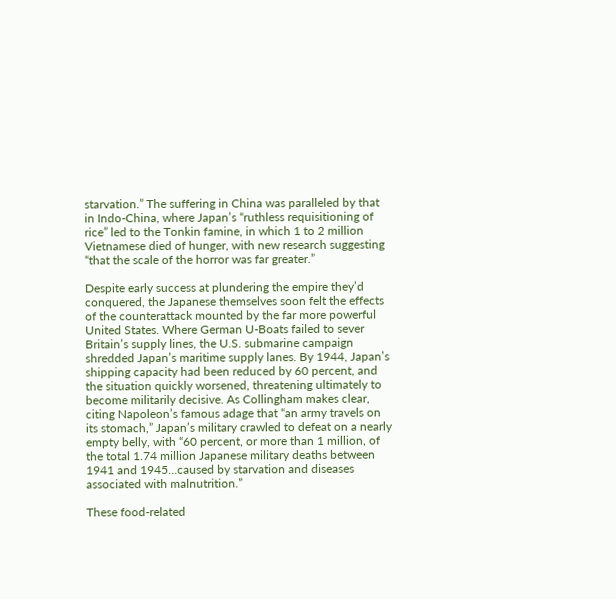starvation.” The suffering in China was paralleled by that in Indo-China, where Japan’s “ruthless requisitioning of rice” led to the Tonkin famine, in which 1 to 2 million Vietnamese died of hunger, with new research suggesting “that the scale of the horror was far greater.”

Despite early success at plundering the empire they’d conquered, the Japanese themselves soon felt the effects of the counterattack mounted by the far more powerful United States. Where German U-Boats failed to sever Britain’s supply lines, the U.S. submarine campaign shredded Japan’s maritime supply lanes. By 1944, Japan’s shipping capacity had been reduced by 60 percent, and the situation quickly worsened, threatening ultimately to become militarily decisive. As Collingham makes clear, citing Napoleon’s famous adage that “an army travels on its stomach,” Japan’s military crawled to defeat on a nearly empty belly, with “60 percent, or more than 1 million, of the total 1.74 million Japanese military deaths between 1941 and 1945…caused by starvation and diseases associated with malnutrition.”

These food-related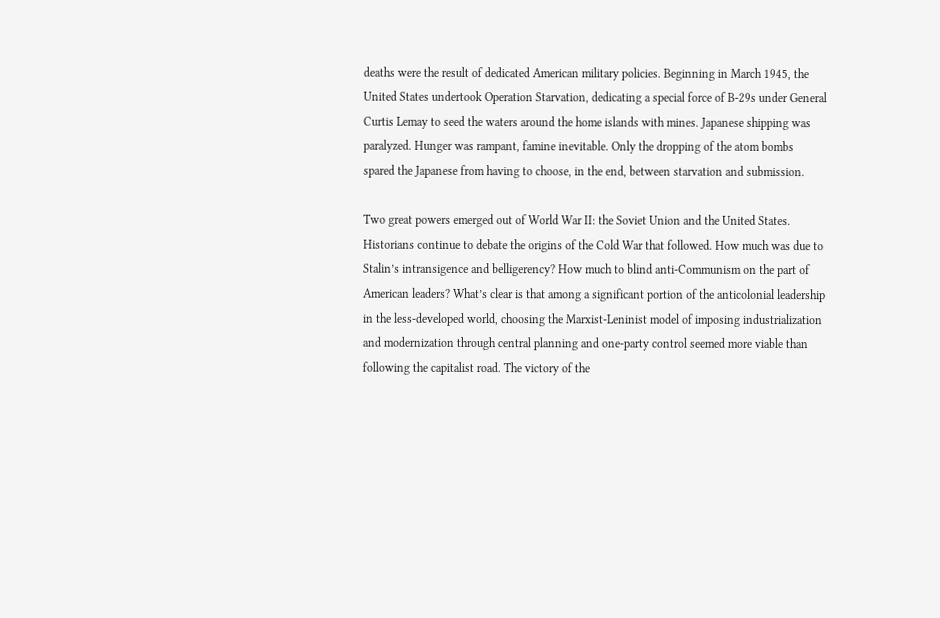deaths were the result of dedicated American military policies. Beginning in March 1945, the United States undertook Operation Starvation, dedicating a special force of B-29s under General Curtis Lemay to seed the waters around the home islands with mines. Japanese shipping was paralyzed. Hunger was rampant, famine inevitable. Only the dropping of the atom bombs spared the Japanese from having to choose, in the end, between starvation and submission.

Two great powers emerged out of World War II: the Soviet Union and the United States. Historians continue to debate the origins of the Cold War that followed. How much was due to Stalin’s intransigence and belligerency? How much to blind anti-Communism on the part of American leaders? What’s clear is that among a significant portion of the anticolonial leadership in the less-developed world, choosing the Marxist-Leninist model of imposing industrialization and modernization through central planning and one-party control seemed more viable than following the capitalist road. The victory of the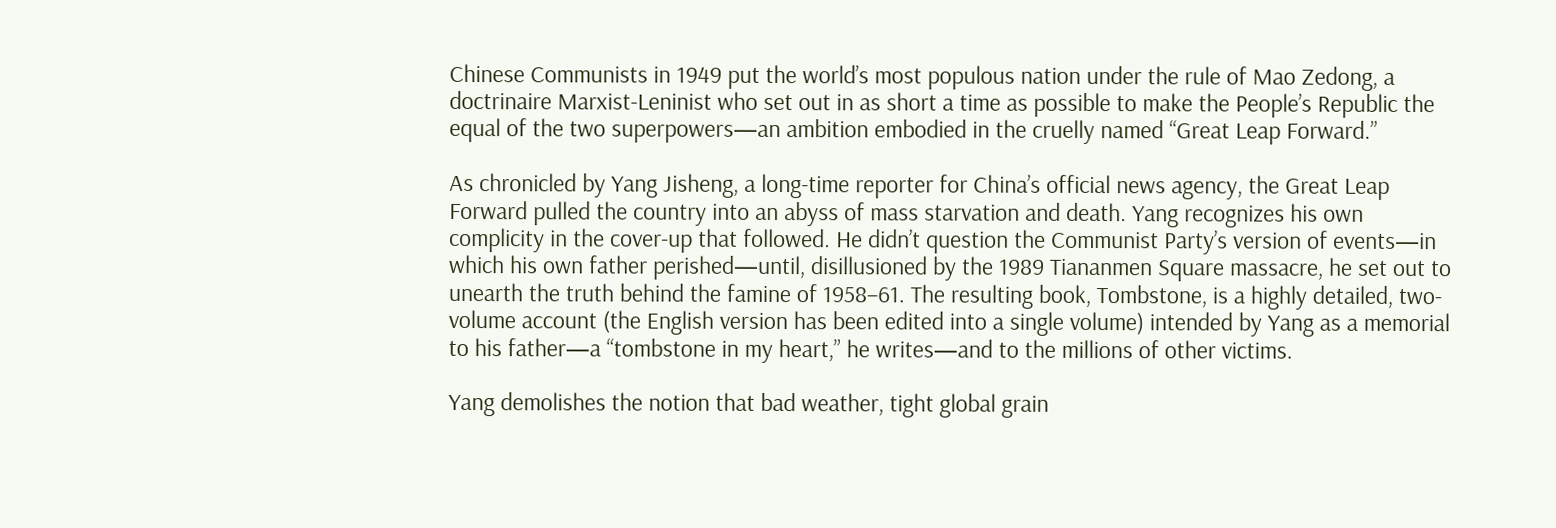Chinese Communists in 1949 put the world’s most populous nation under the rule of Mao Zedong, a doctrinaire Marxist-Leninist who set out in as short a time as possible to make the People’s Republic the equal of the two superpowers—an ambition embodied in the cruelly named “Great Leap Forward.”

As chronicled by Yang Jisheng, a long-time reporter for China’s official news agency, the Great Leap Forward pulled the country into an abyss of mass starvation and death. Yang recognizes his own complicity in the cover-up that followed. He didn’t question the Communist Party’s version of events—in which his own father perished—until, disillusioned by the 1989 Tiananmen Square massacre, he set out to unearth the truth behind the famine of 1958–61. The resulting book, Tombstone, is a highly detailed, two-volume account (the English version has been edited into a single volume) intended by Yang as a memorial to his father—a “tombstone in my heart,” he writes—and to the millions of other victims.

Yang demolishes the notion that bad weather, tight global grain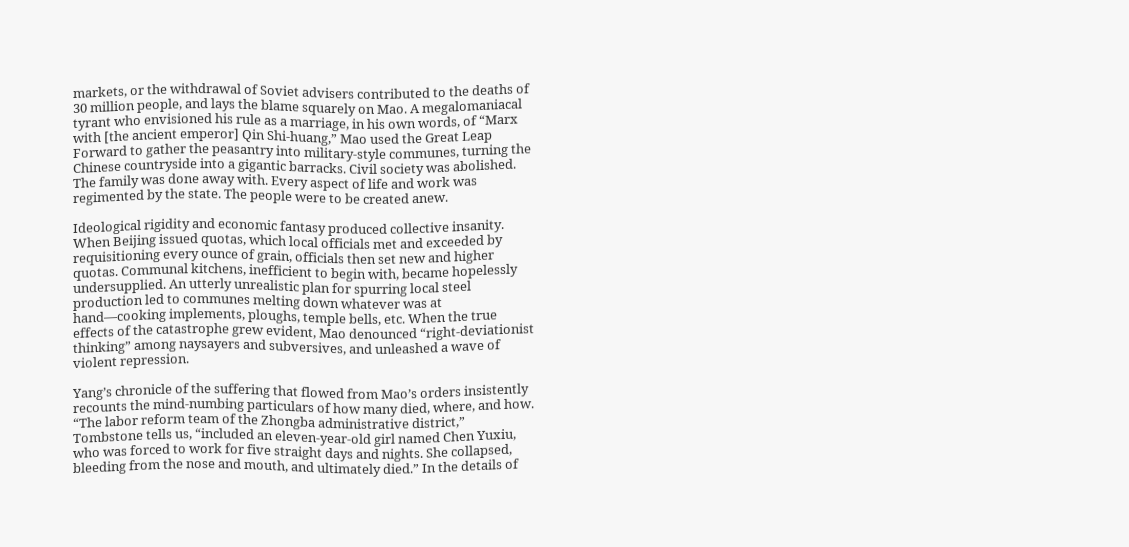markets, or the withdrawal of Soviet advisers contributed to the deaths of 30 million people, and lays the blame squarely on Mao. A megalomaniacal tyrant who envisioned his rule as a marriage, in his own words, of “Marx with [the ancient emperor] Qin Shi-huang,” Mao used the Great Leap Forward to gather the peasantry into military-style communes, turning the Chinese countryside into a gigantic barracks. Civil society was abolished. The family was done away with. Every aspect of life and work was regimented by the state. The people were to be created anew.

Ideological rigidity and economic fantasy produced collective insanity. When Beijing issued quotas, which local officials met and exceeded by requisitioning every ounce of grain, officials then set new and higher quotas. Communal kitchens, inefficient to begin with, became hopelessly undersupplied. An utterly unrealistic plan for spurring local steel production led to communes melting down whatever was at hand—cooking implements, ploughs, temple bells, etc. When the true effects of the catastrophe grew evident, Mao denounced “right-deviationist thinking” among naysayers and subversives, and unleashed a wave of violent repression.

Yang’s chronicle of the suffering that flowed from Mao’s orders insistently recounts the mind-numbing particulars of how many died, where, and how. “The labor reform team of the Zhongba administrative district,” Tombstone tells us, “included an eleven-year-old girl named Chen Yuxiu, who was forced to work for five straight days and nights. She collapsed, bleeding from the nose and mouth, and ultimately died.” In the details of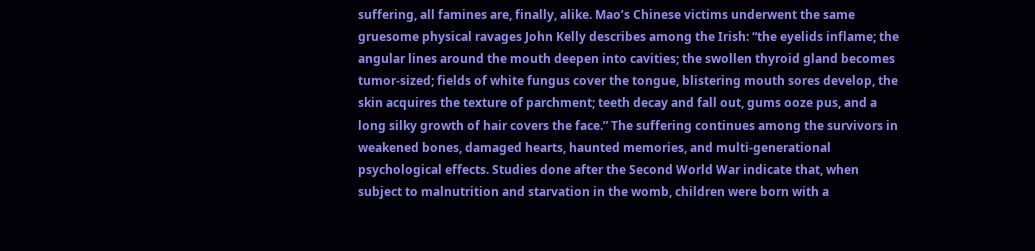suffering, all famines are, finally, alike. Mao’s Chinese victims underwent the same gruesome physical ravages John Kelly describes among the Irish: “the eyelids inflame; the angular lines around the mouth deepen into cavities; the swollen thyroid gland becomes tumor-sized; fields of white fungus cover the tongue, blistering mouth sores develop, the skin acquires the texture of parchment; teeth decay and fall out, gums ooze pus, and a long silky growth of hair covers the face.” The suffering continues among the survivors in weakened bones, damaged hearts, haunted memories, and multi-generational psychological effects. Studies done after the Second World War indicate that, when subject to malnutrition and starvation in the womb, children were born with a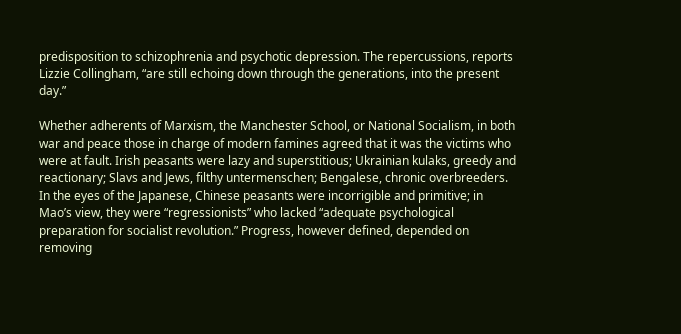predisposition to schizophrenia and psychotic depression. The repercussions, reports Lizzie Collingham, “are still echoing down through the generations, into the present day.”

Whether adherents of Marxism, the Manchester School, or National Socialism, in both war and peace those in charge of modern famines agreed that it was the victims who were at fault. Irish peasants were lazy and superstitious; Ukrainian kulaks, greedy and reactionary; Slavs and Jews, filthy untermenschen; Bengalese, chronic overbreeders. In the eyes of the Japanese, Chinese peasants were incorrigible and primitive; in Mao’s view, they were “regressionists” who lacked “adequate psychological preparation for socialist revolution.” Progress, however defined, depended on removing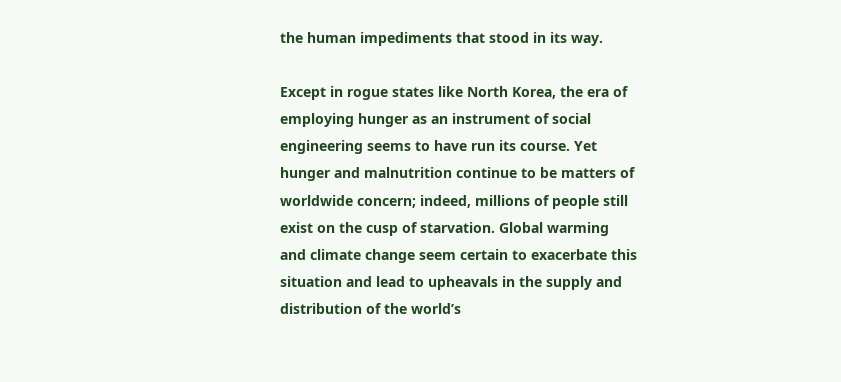the human impediments that stood in its way.

Except in rogue states like North Korea, the era of employing hunger as an instrument of social engineering seems to have run its course. Yet hunger and malnutrition continue to be matters of worldwide concern; indeed, millions of people still exist on the cusp of starvation. Global warming and climate change seem certain to exacerbate this situation and lead to upheavals in the supply and distribution of the world’s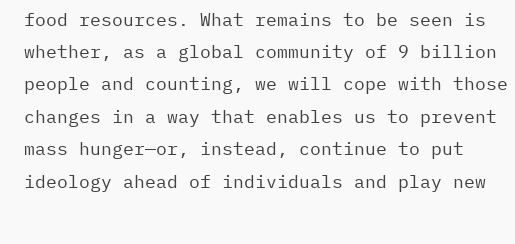food resources. What remains to be seen is whether, as a global community of 9 billion people and counting, we will cope with those changes in a way that enables us to prevent mass hunger—or, instead, continue to put ideology ahead of individuals and play new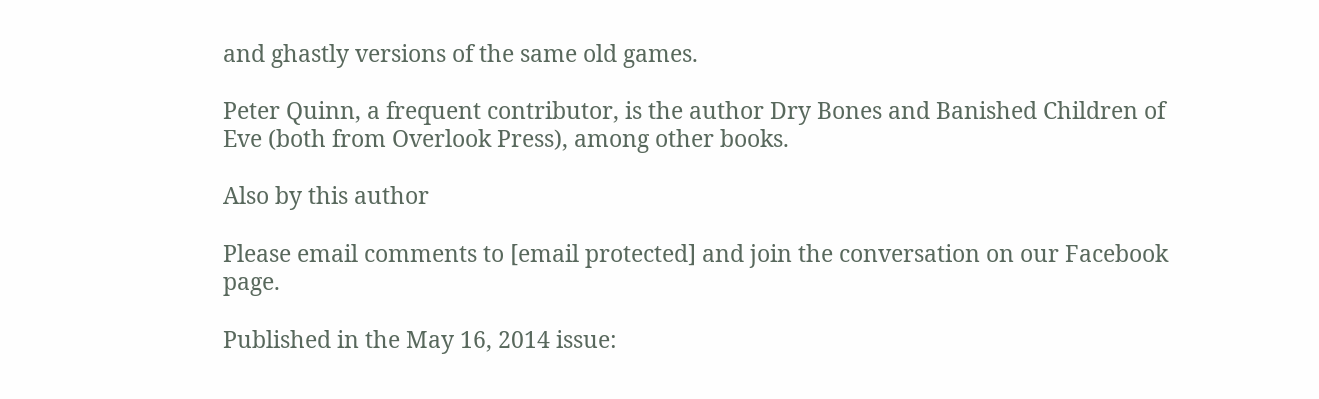and ghastly versions of the same old games.

Peter Quinn, a frequent contributor, is the author Dry Bones and Banished Children of Eve (both from Overlook Press), among other books.

Also by this author

Please email comments to [email protected] and join the conversation on our Facebook page.

Published in the May 16, 2014 issue: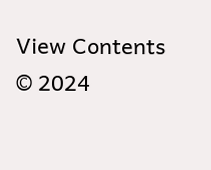View Contents
© 2024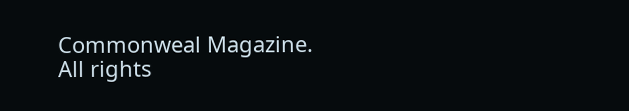Commonweal Magazine. All rights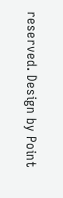reserved. Design by Point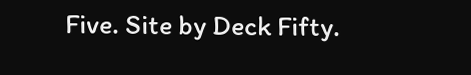Five. Site by Deck Fifty.